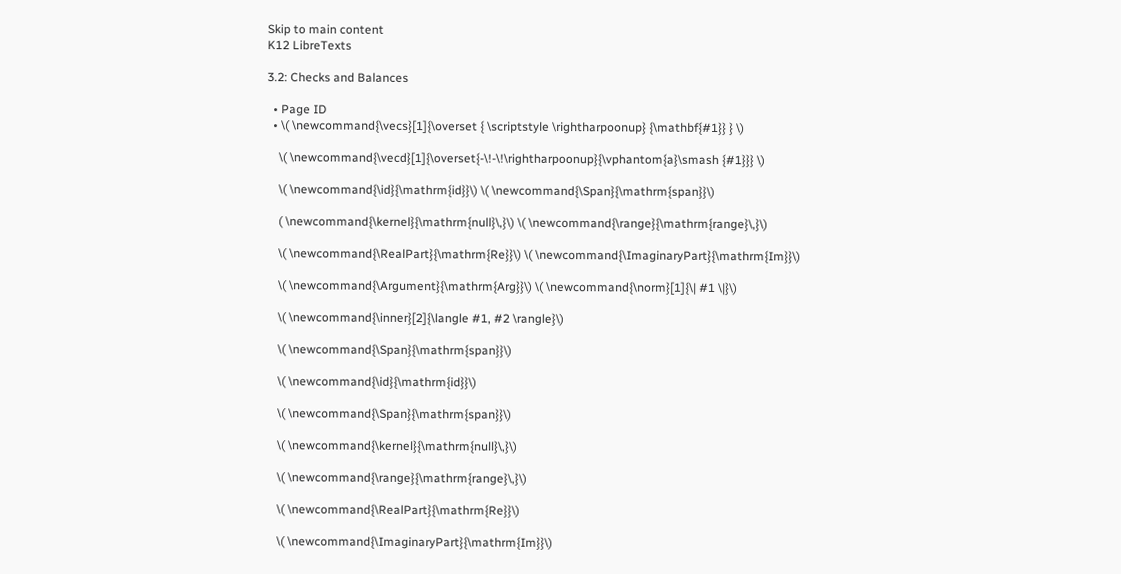Skip to main content
K12 LibreTexts

3.2: Checks and Balances

  • Page ID
  • \( \newcommand{\vecs}[1]{\overset { \scriptstyle \rightharpoonup} {\mathbf{#1}} } \)

    \( \newcommand{\vecd}[1]{\overset{-\!-\!\rightharpoonup}{\vphantom{a}\smash {#1}}} \)

    \( \newcommand{\id}{\mathrm{id}}\) \( \newcommand{\Span}{\mathrm{span}}\)

    ( \newcommand{\kernel}{\mathrm{null}\,}\) \( \newcommand{\range}{\mathrm{range}\,}\)

    \( \newcommand{\RealPart}{\mathrm{Re}}\) \( \newcommand{\ImaginaryPart}{\mathrm{Im}}\)

    \( \newcommand{\Argument}{\mathrm{Arg}}\) \( \newcommand{\norm}[1]{\| #1 \|}\)

    \( \newcommand{\inner}[2]{\langle #1, #2 \rangle}\)

    \( \newcommand{\Span}{\mathrm{span}}\)

    \( \newcommand{\id}{\mathrm{id}}\)

    \( \newcommand{\Span}{\mathrm{span}}\)

    \( \newcommand{\kernel}{\mathrm{null}\,}\)

    \( \newcommand{\range}{\mathrm{range}\,}\)

    \( \newcommand{\RealPart}{\mathrm{Re}}\)

    \( \newcommand{\ImaginaryPart}{\mathrm{Im}}\)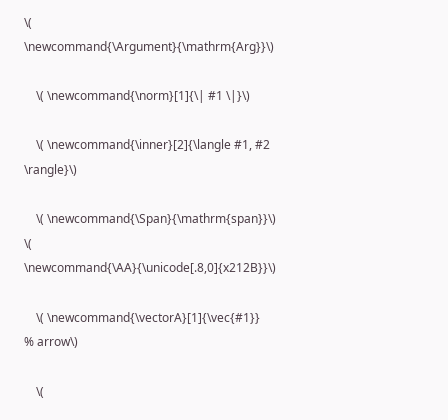\( \newcommand{\Argument}{\mathrm{Arg}}\)

    \( \newcommand{\norm}[1]{\| #1 \|}\)

    \( \newcommand{\inner}[2]{\langle #1, #2 \rangle}\)

    \( \newcommand{\Span}{\mathrm{span}}\) \( \newcommand{\AA}{\unicode[.8,0]{x212B}}\)

    \( \newcommand{\vectorA}[1]{\vec{#1}}      % arrow\)

    \(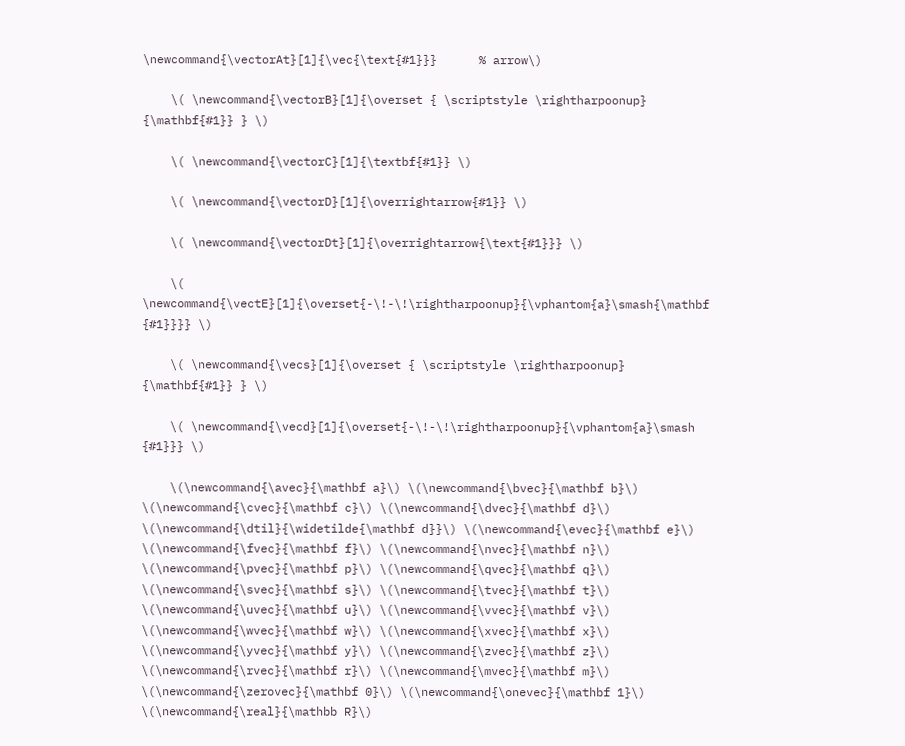\newcommand{\vectorAt}[1]{\vec{\text{#1}}}      % arrow\)

    \( \newcommand{\vectorB}[1]{\overset { \scriptstyle \rightharpoonup} {\mathbf{#1}} } \)

    \( \newcommand{\vectorC}[1]{\textbf{#1}} \)

    \( \newcommand{\vectorD}[1]{\overrightarrow{#1}} \)

    \( \newcommand{\vectorDt}[1]{\overrightarrow{\text{#1}}} \)

    \( \newcommand{\vectE}[1]{\overset{-\!-\!\rightharpoonup}{\vphantom{a}\smash{\mathbf {#1}}}} \)

    \( \newcommand{\vecs}[1]{\overset { \scriptstyle \rightharpoonup} {\mathbf{#1}} } \)

    \( \newcommand{\vecd}[1]{\overset{-\!-\!\rightharpoonup}{\vphantom{a}\smash {#1}}} \)

    \(\newcommand{\avec}{\mathbf a}\) \(\newcommand{\bvec}{\mathbf b}\) \(\newcommand{\cvec}{\mathbf c}\) \(\newcommand{\dvec}{\mathbf d}\) \(\newcommand{\dtil}{\widetilde{\mathbf d}}\) \(\newcommand{\evec}{\mathbf e}\) \(\newcommand{\fvec}{\mathbf f}\) \(\newcommand{\nvec}{\mathbf n}\) \(\newcommand{\pvec}{\mathbf p}\) \(\newcommand{\qvec}{\mathbf q}\) \(\newcommand{\svec}{\mathbf s}\) \(\newcommand{\tvec}{\mathbf t}\) \(\newcommand{\uvec}{\mathbf u}\) \(\newcommand{\vvec}{\mathbf v}\) \(\newcommand{\wvec}{\mathbf w}\) \(\newcommand{\xvec}{\mathbf x}\) \(\newcommand{\yvec}{\mathbf y}\) \(\newcommand{\zvec}{\mathbf z}\) \(\newcommand{\rvec}{\mathbf r}\) \(\newcommand{\mvec}{\mathbf m}\) \(\newcommand{\zerovec}{\mathbf 0}\) \(\newcommand{\onevec}{\mathbf 1}\) \(\newcommand{\real}{\mathbb R}\)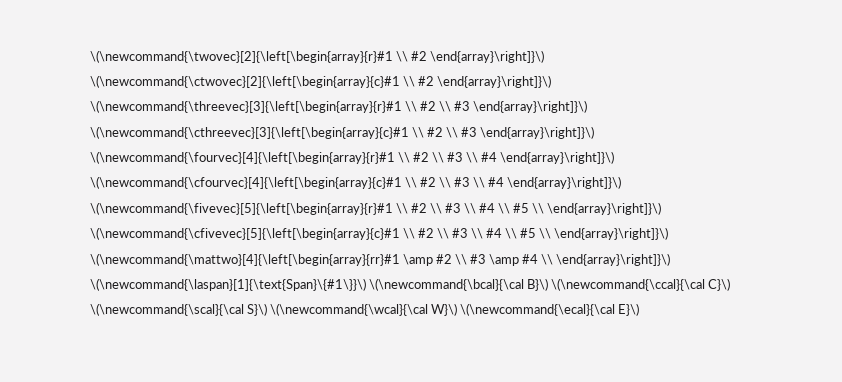\(\newcommand{\twovec}[2]{\left[\begin{array}{r}#1 \\ #2 \end{array}\right]}\) \(\newcommand{\ctwovec}[2]{\left[\begin{array}{c}#1 \\ #2 \end{array}\right]}\) \(\newcommand{\threevec}[3]{\left[\begin{array}{r}#1 \\ #2 \\ #3 \end{array}\right]}\) \(\newcommand{\cthreevec}[3]{\left[\begin{array}{c}#1 \\ #2 \\ #3 \end{array}\right]}\) \(\newcommand{\fourvec}[4]{\left[\begin{array}{r}#1 \\ #2 \\ #3 \\ #4 \end{array}\right]}\) \(\newcommand{\cfourvec}[4]{\left[\begin{array}{c}#1 \\ #2 \\ #3 \\ #4 \end{array}\right]}\) \(\newcommand{\fivevec}[5]{\left[\begin{array}{r}#1 \\ #2 \\ #3 \\ #4 \\ #5 \\ \end{array}\right]}\) \(\newcommand{\cfivevec}[5]{\left[\begin{array}{c}#1 \\ #2 \\ #3 \\ #4 \\ #5 \\ \end{array}\right]}\) \(\newcommand{\mattwo}[4]{\left[\begin{array}{rr}#1 \amp #2 \\ #3 \amp #4 \\ \end{array}\right]}\) \(\newcommand{\laspan}[1]{\text{Span}\{#1\}}\) \(\newcommand{\bcal}{\cal B}\) \(\newcommand{\ccal}{\cal C}\) \(\newcommand{\scal}{\cal S}\) \(\newcommand{\wcal}{\cal W}\) \(\newcommand{\ecal}{\cal E}\)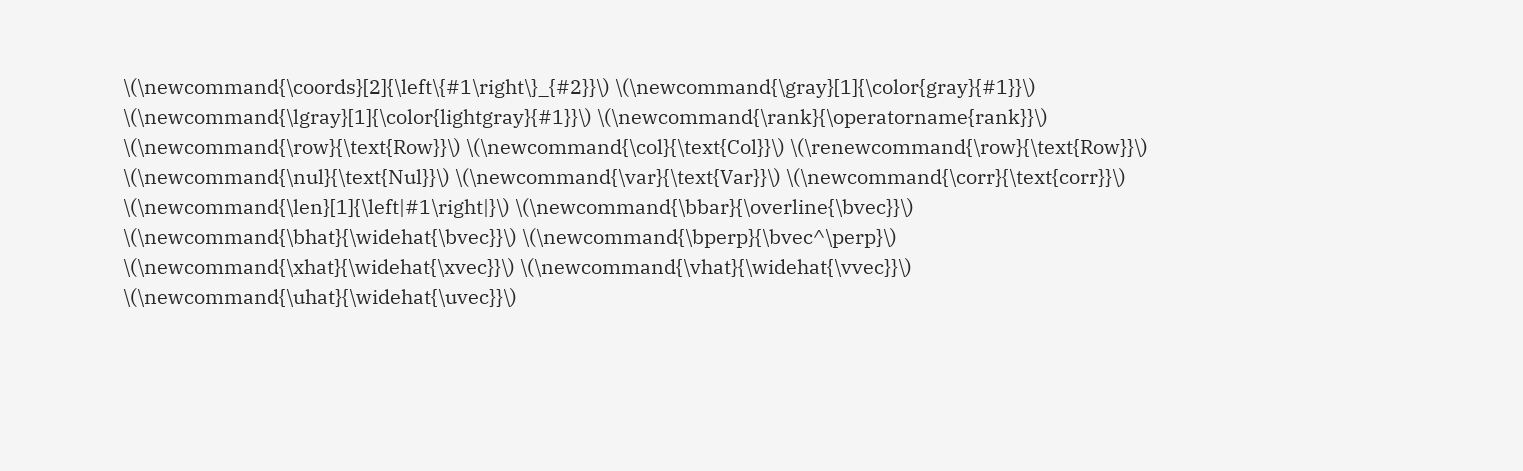\(\newcommand{\coords}[2]{\left\{#1\right\}_{#2}}\) \(\newcommand{\gray}[1]{\color{gray}{#1}}\) \(\newcommand{\lgray}[1]{\color{lightgray}{#1}}\) \(\newcommand{\rank}{\operatorname{rank}}\) \(\newcommand{\row}{\text{Row}}\) \(\newcommand{\col}{\text{Col}}\) \(\renewcommand{\row}{\text{Row}}\) \(\newcommand{\nul}{\text{Nul}}\) \(\newcommand{\var}{\text{Var}}\) \(\newcommand{\corr}{\text{corr}}\) \(\newcommand{\len}[1]{\left|#1\right|}\) \(\newcommand{\bbar}{\overline{\bvec}}\) \(\newcommand{\bhat}{\widehat{\bvec}}\) \(\newcommand{\bperp}{\bvec^\perp}\) \(\newcommand{\xhat}{\widehat{\xvec}}\) \(\newcommand{\vhat}{\widehat{\vvec}}\) \(\newcommand{\uhat}{\widehat{\uvec}}\)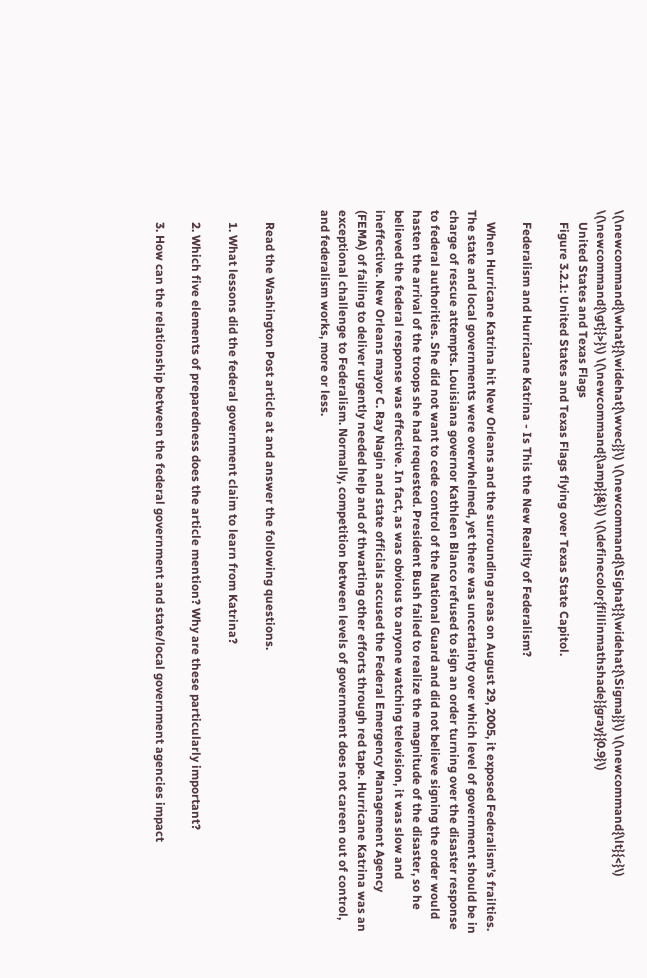\(\newcommand{\what}{\widehat{\wvec}}\) \(\newcommand{\Sighat}{\widehat{\Sigma}}\) \(\newcommand{\lt}{<}\) \(\newcommand{\gt}{>}\) \(\newcommand{\amp}{&}\) \(\definecolor{fillinmathshade}{gray}{0.9}\)
    United States and Texas Flags
    Figure 3.2.1: United States and Texas Flags flying over Texas State Capitol.

    Federalism and Hurricane Katrina - Is This the New Reality of Federalism?

    When Hurricane Katrina hit New Orleans and the surrounding areas on August 29, 2005, it exposed Federalism’s frailties. The state and local governments were overwhelmed, yet there was uncertainty over which level of government should be in charge of rescue attempts. Louisiana governor Kathleen Blanco refused to sign an order turning over the disaster response to federal authorities. She did not want to cede control of the National Guard and did not believe signing the order would hasten the arrival of the troops she had requested. President Bush failed to realize the magnitude of the disaster, so he believed the federal response was effective. In fact, as was obvious to anyone watching television, it was slow and ineffective. New Orleans mayor C. Ray Nagin and state officials accused the Federal Emergency Management Agency (FEMA) of failing to deliver urgently needed help and of thwarting other efforts through red tape. Hurricane Katrina was an exceptional challenge to Federalism. Normally, competition between levels of government does not careen out of control, and federalism works, more or less.


    Read the Washington Post article at and answer the following questions.

    1. What lessons did the federal government claim to learn from Katrina?

    2. Which five elements of preparedness does the article mention? Why are these particularly important?

    3. How can the relationship between the federal government and state/local government agencies impact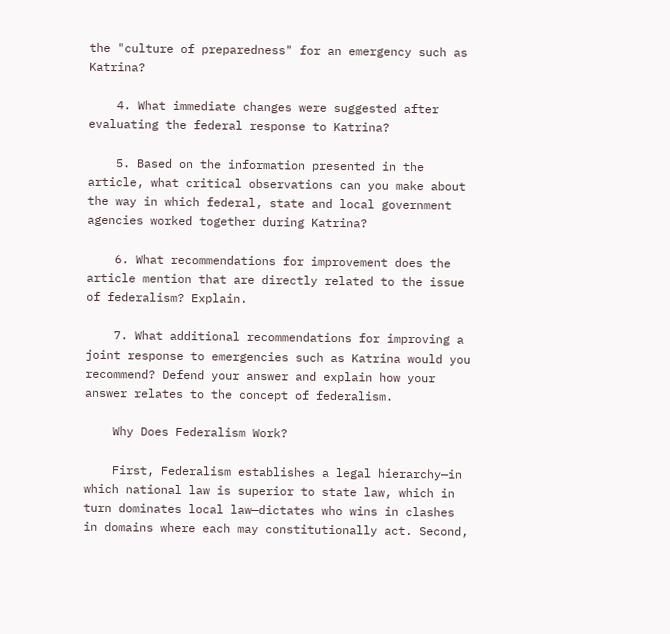the "culture of preparedness" for an emergency such as Katrina?

    4. What immediate changes were suggested after evaluating the federal response to Katrina?

    5. Based on the information presented in the article, what critical observations can you make about the way in which federal, state and local government agencies worked together during Katrina?

    6. What recommendations for improvement does the article mention that are directly related to the issue of federalism? Explain.

    7. What additional recommendations for improving a joint response to emergencies such as Katrina would you recommend? Defend your answer and explain how your answer relates to the concept of federalism.

    Why Does Federalism Work?

    First, Federalism establishes a legal hierarchy—in which national law is superior to state law, which in turn dominates local law—dictates who wins in clashes in domains where each may constitutionally act. Second,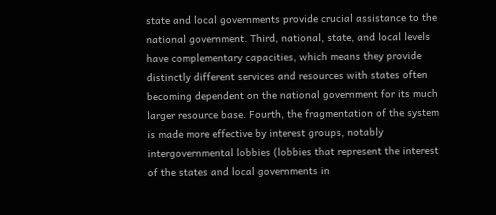state and local governments provide crucial assistance to the national government. Third, national, state, and local levels have complementary capacities, which means they provide distinctly different services and resources with states often becoming dependent on the national government for its much larger resource base. Fourth, the fragmentation of the system is made more effective by interest groups, notably intergovernmental lobbies (lobbies that represent the interest of the states and local governments in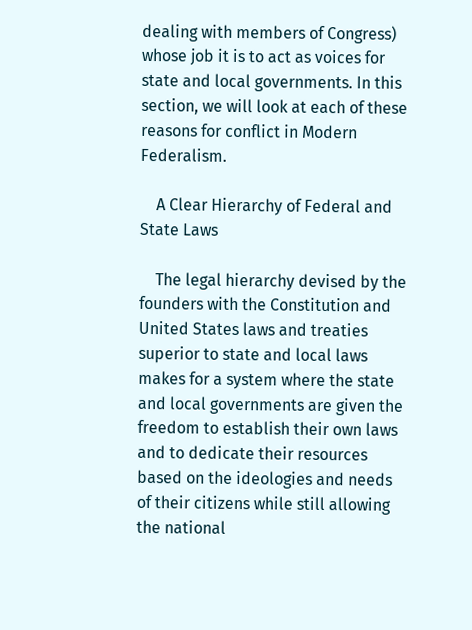dealing with members of Congress) whose job it is to act as voices for state and local governments. In this section, we will look at each of these reasons for conflict in Modern Federalism.

    A Clear Hierarchy of Federal and State Laws

    The legal hierarchy devised by the founders with the Constitution and United States laws and treaties superior to state and local laws makes for a system where the state and local governments are given the freedom to establish their own laws and to dedicate their resources based on the ideologies and needs of their citizens while still allowing the national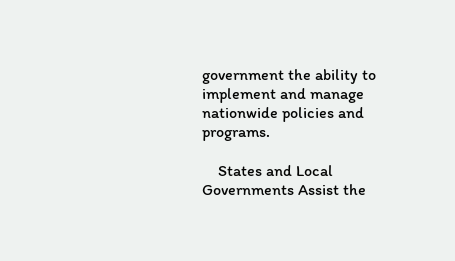government the ability to implement and manage nationwide policies and programs.

    States and Local Governments Assist the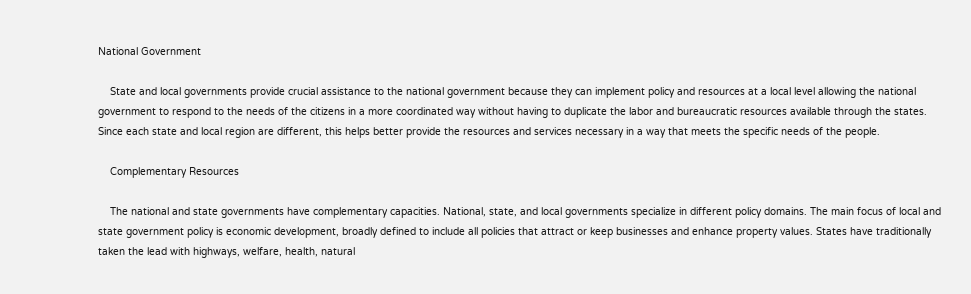National Government

    State and local governments provide crucial assistance to the national government because they can implement policy and resources at a local level allowing the national government to respond to the needs of the citizens in a more coordinated way without having to duplicate the labor and bureaucratic resources available through the states. Since each state and local region are different, this helps better provide the resources and services necessary in a way that meets the specific needs of the people.

    Complementary Resources

    The national and state governments have complementary capacities. National, state, and local governments specialize in different policy domains. The main focus of local and state government policy is economic development, broadly defined to include all policies that attract or keep businesses and enhance property values. States have traditionally taken the lead with highways, welfare, health, natural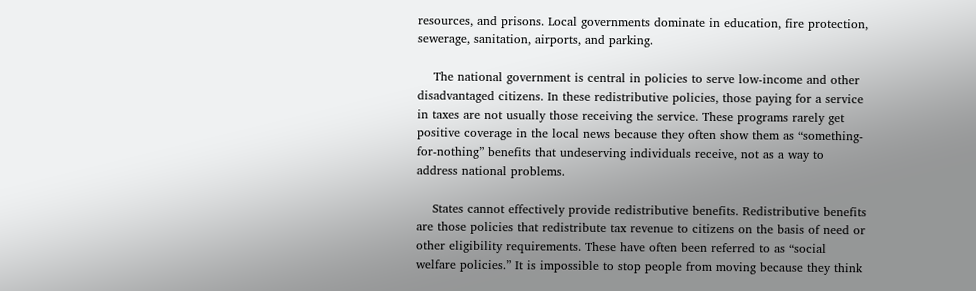resources, and prisons. Local governments dominate in education, fire protection, sewerage, sanitation, airports, and parking.

    The national government is central in policies to serve low-income and other disadvantaged citizens. In these redistributive policies, those paying for a service in taxes are not usually those receiving the service. These programs rarely get positive coverage in the local news because they often show them as “something-for-nothing” benefits that undeserving individuals receive, not as a way to address national problems.

    States cannot effectively provide redistributive benefits. Redistributive benefits are those policies that redistribute tax revenue to citizens on the basis of need or other eligibility requirements. These have often been referred to as “social welfare policies.” It is impossible to stop people from moving because they think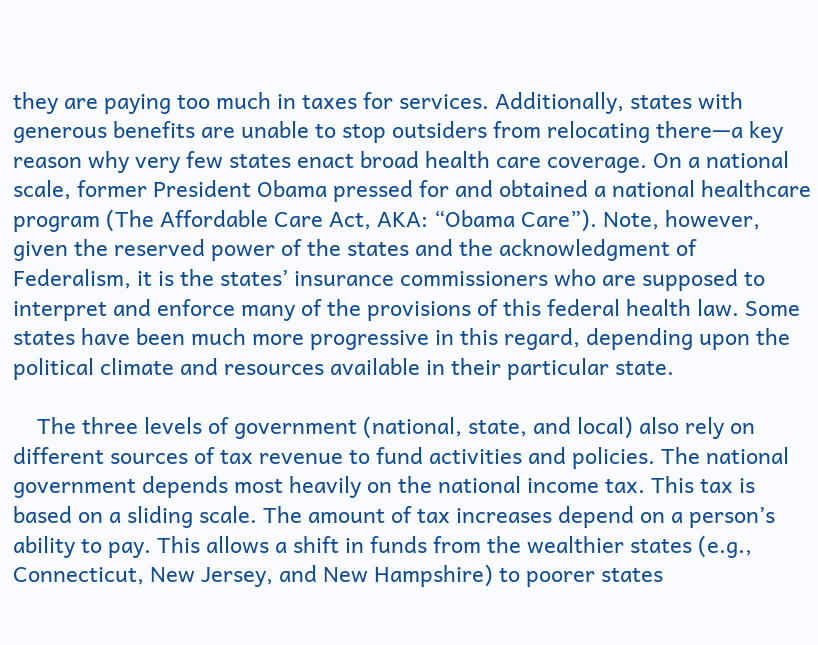they are paying too much in taxes for services. Additionally, states with generous benefits are unable to stop outsiders from relocating there—a key reason why very few states enact broad health care coverage. On a national scale, former President Obama pressed for and obtained a national healthcare program (The Affordable Care Act, AKA: “Obama Care”). Note, however, given the reserved power of the states and the acknowledgment of Federalism, it is the states’ insurance commissioners who are supposed to interpret and enforce many of the provisions of this federal health law. Some states have been much more progressive in this regard, depending upon the political climate and resources available in their particular state.

    The three levels of government (national, state, and local) also rely on different sources of tax revenue to fund activities and policies. The national government depends most heavily on the national income tax. This tax is based on a sliding scale. The amount of tax increases depend on a person’s ability to pay. This allows a shift in funds from the wealthier states (e.g., Connecticut, New Jersey, and New Hampshire) to poorer states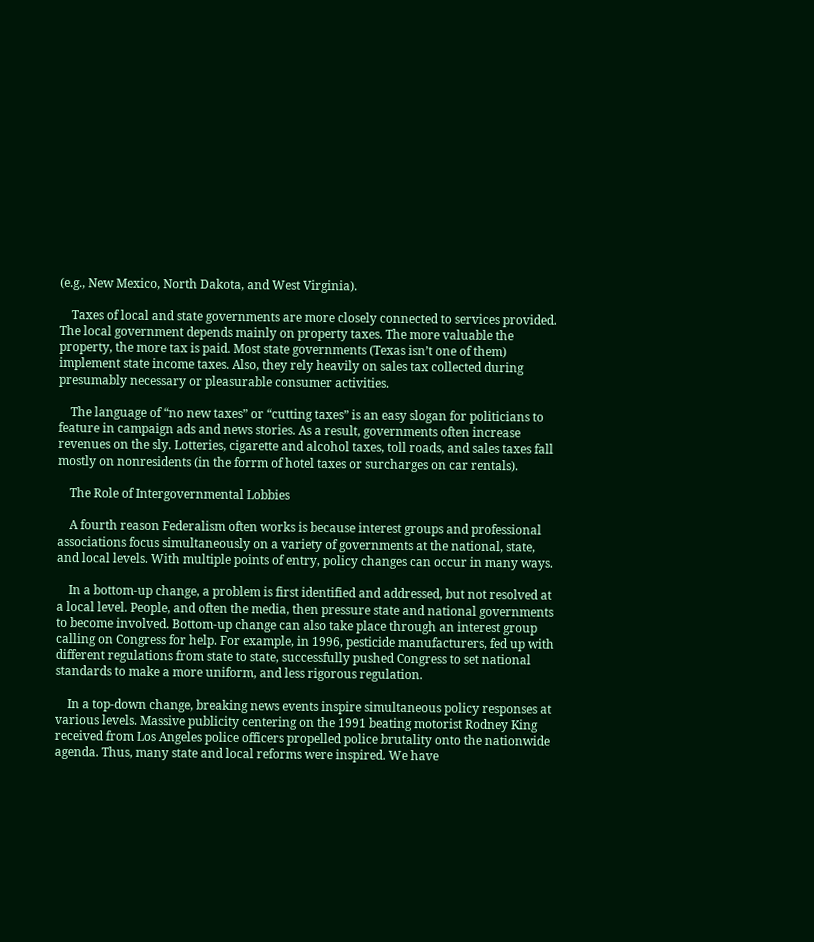(e.g., New Mexico, North Dakota, and West Virginia).

    Taxes of local and state governments are more closely connected to services provided. The local government depends mainly on property taxes. The more valuable the property, the more tax is paid. Most state governments (Texas isn’t one of them) implement state income taxes. Also, they rely heavily on sales tax collected during presumably necessary or pleasurable consumer activities.

    The language of “no new taxes” or “cutting taxes” is an easy slogan for politicians to feature in campaign ads and news stories. As a result, governments often increase revenues on the sly. Lotteries, cigarette and alcohol taxes, toll roads, and sales taxes fall mostly on nonresidents (in the forrm of hotel taxes or surcharges on car rentals).

    The Role of Intergovernmental Lobbies

    A fourth reason Federalism often works is because interest groups and professional associations focus simultaneously on a variety of governments at the national, state, and local levels. With multiple points of entry, policy changes can occur in many ways.

    In a bottom-up change, a problem is first identified and addressed, but not resolved at a local level. People, and often the media, then pressure state and national governments to become involved. Bottom-up change can also take place through an interest group calling on Congress for help. For example, in 1996, pesticide manufacturers, fed up with different regulations from state to state, successfully pushed Congress to set national standards to make a more uniform, and less rigorous regulation.

    In a top-down change, breaking news events inspire simultaneous policy responses at various levels. Massive publicity centering on the 1991 beating motorist Rodney King received from Los Angeles police officers propelled police brutality onto the nationwide agenda. Thus, many state and local reforms were inspired. We have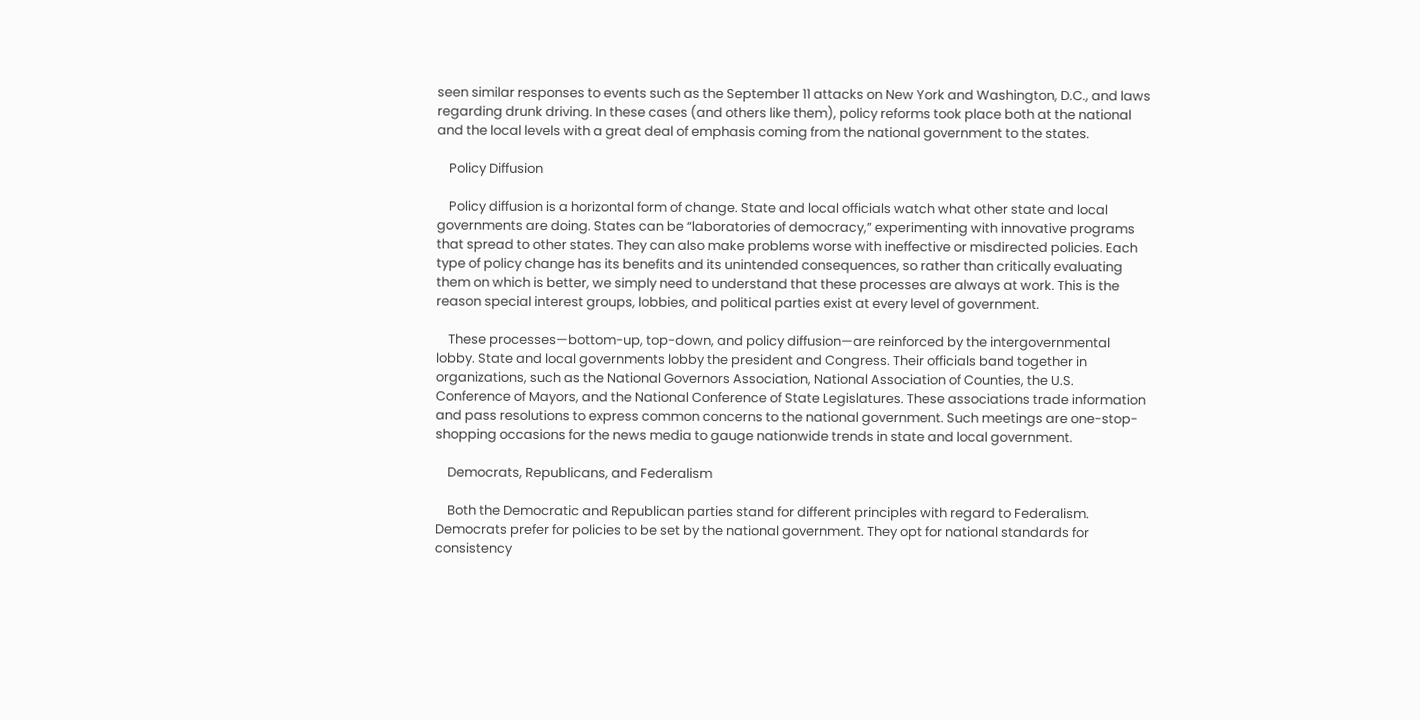seen similar responses to events such as the September 11 attacks on New York and Washington, D.C., and laws regarding drunk driving. In these cases (and others like them), policy reforms took place both at the national and the local levels with a great deal of emphasis coming from the national government to the states.

    Policy Diffusion

    Policy diffusion is a horizontal form of change. State and local officials watch what other state and local governments are doing. States can be “laboratories of democracy,” experimenting with innovative programs that spread to other states. They can also make problems worse with ineffective or misdirected policies. Each type of policy change has its benefits and its unintended consequences, so rather than critically evaluating them on which is better, we simply need to understand that these processes are always at work. This is the reason special interest groups, lobbies, and political parties exist at every level of government.

    These processes—bottom-up, top-down, and policy diffusion—are reinforced by the intergovernmental lobby. State and local governments lobby the president and Congress. Their officials band together in organizations, such as the National Governors Association, National Association of Counties, the U.S. Conference of Mayors, and the National Conference of State Legislatures. These associations trade information and pass resolutions to express common concerns to the national government. Such meetings are one-stop-shopping occasions for the news media to gauge nationwide trends in state and local government.

    Democrats, Republicans, and Federalism

    Both the Democratic and Republican parties stand for different principles with regard to Federalism. Democrats prefer for policies to be set by the national government. They opt for national standards for consistency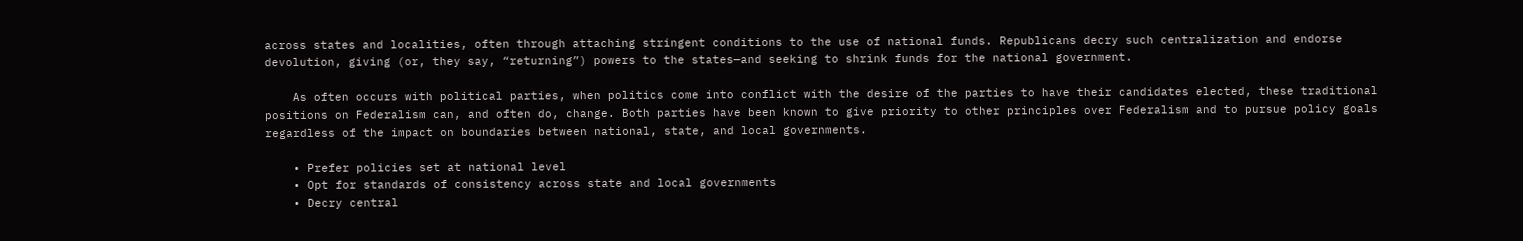across states and localities, often through attaching stringent conditions to the use of national funds. Republicans decry such centralization and endorse devolution, giving (or, they say, “returning”) powers to the states—and seeking to shrink funds for the national government.

    As often occurs with political parties, when politics come into conflict with the desire of the parties to have their candidates elected, these traditional positions on Federalism can, and often do, change. Both parties have been known to give priority to other principles over Federalism and to pursue policy goals regardless of the impact on boundaries between national, state, and local governments.

    • Prefer policies set at national level
    • Opt for standards of consistency across state and local governments
    • Decry central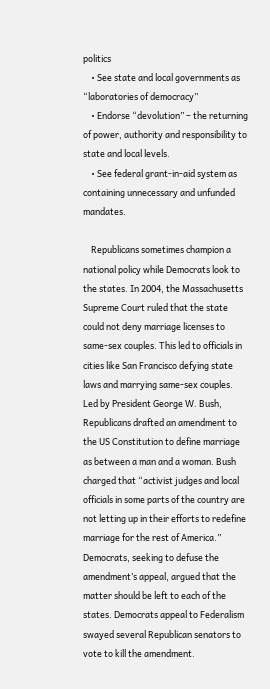politics
    • See state and local governments as “laboratories of democracy”
    • Endorse “devolution” – the returning of power, authority and responsibility to state and local levels.
    • See federal grant-in-aid system as containing unnecessary and unfunded mandates.

    Republicans sometimes champion a national policy while Democrats look to the states. In 2004, the Massachusetts Supreme Court ruled that the state could not deny marriage licenses to same-sex couples. This led to officials in cities like San Francisco defying state laws and marrying same-sex couples. Led by President George W. Bush, Republicans drafted an amendment to the US Constitution to define marriage as between a man and a woman. Bush charged that “activist judges and local officials in some parts of the country are not letting up in their efforts to redefine marriage for the rest of America.” Democrats, seeking to defuse the amendment’s appeal, argued that the matter should be left to each of the states. Democrats appeal to Federalism swayed several Republican senators to vote to kill the amendment.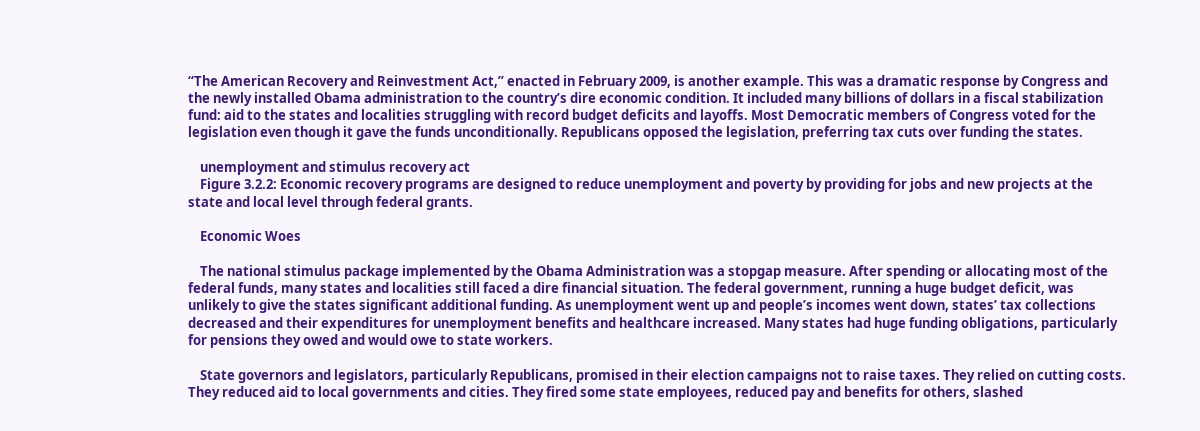“The American Recovery and Reinvestment Act,” enacted in February 2009, is another example. This was a dramatic response by Congress and the newly installed Obama administration to the country’s dire economic condition. It included many billions of dollars in a fiscal stabilization fund: aid to the states and localities struggling with record budget deficits and layoffs. Most Democratic members of Congress voted for the legislation even though it gave the funds unconditionally. Republicans opposed the legislation, preferring tax cuts over funding the states.

    unemployment and stimulus recovery act
    Figure 3.2.2: Economic recovery programs are designed to reduce unemployment and poverty by providing for jobs and new projects at the state and local level through federal grants.

    Economic Woes

    The national stimulus package implemented by the Obama Administration was a stopgap measure. After spending or allocating most of the federal funds, many states and localities still faced a dire financial situation. The federal government, running a huge budget deficit, was unlikely to give the states significant additional funding. As unemployment went up and people’s incomes went down, states’ tax collections decreased and their expenditures for unemployment benefits and healthcare increased. Many states had huge funding obligations, particularly for pensions they owed and would owe to state workers.

    State governors and legislators, particularly Republicans, promised in their election campaigns not to raise taxes. They relied on cutting costs. They reduced aid to local governments and cities. They fired some state employees, reduced pay and benefits for others, slashed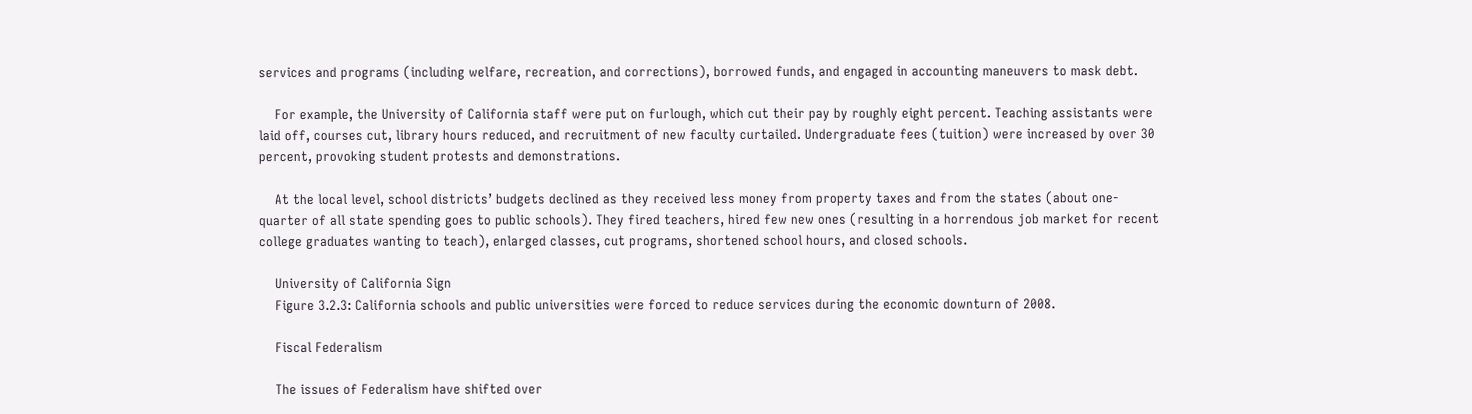services and programs (including welfare, recreation, and corrections), borrowed funds, and engaged in accounting maneuvers to mask debt.

    For example, the University of California staff were put on furlough, which cut their pay by roughly eight percent. Teaching assistants were laid off, courses cut, library hours reduced, and recruitment of new faculty curtailed. Undergraduate fees (tuition) were increased by over 30 percent, provoking student protests and demonstrations.

    At the local level, school districts’ budgets declined as they received less money from property taxes and from the states (about one-quarter of all state spending goes to public schools). They fired teachers, hired few new ones (resulting in a horrendous job market for recent college graduates wanting to teach), enlarged classes, cut programs, shortened school hours, and closed schools.

    University of California Sign
    Figure 3.2.3: California schools and public universities were forced to reduce services during the economic downturn of 2008.

    Fiscal Federalism

    The issues of Federalism have shifted over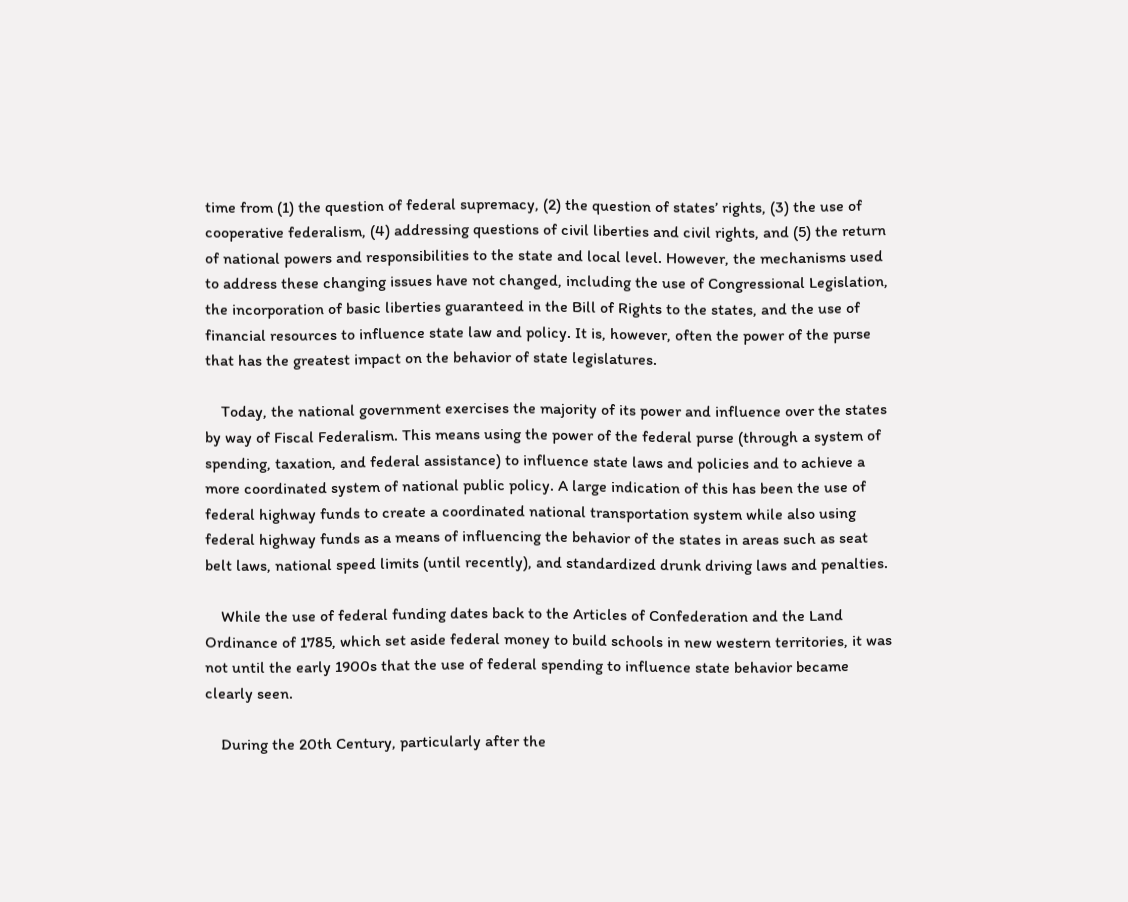time from (1) the question of federal supremacy, (2) the question of states’ rights, (3) the use of cooperative federalism, (4) addressing questions of civil liberties and civil rights, and (5) the return of national powers and responsibilities to the state and local level. However, the mechanisms used to address these changing issues have not changed, including the use of Congressional Legislation, the incorporation of basic liberties guaranteed in the Bill of Rights to the states, and the use of financial resources to influence state law and policy. It is, however, often the power of the purse that has the greatest impact on the behavior of state legislatures.

    Today, the national government exercises the majority of its power and influence over the states by way of Fiscal Federalism. This means using the power of the federal purse (through a system of spending, taxation, and federal assistance) to influence state laws and policies and to achieve a more coordinated system of national public policy. A large indication of this has been the use of federal highway funds to create a coordinated national transportation system while also using federal highway funds as a means of influencing the behavior of the states in areas such as seat belt laws, national speed limits (until recently), and standardized drunk driving laws and penalties.

    While the use of federal funding dates back to the Articles of Confederation and the Land Ordinance of 1785, which set aside federal money to build schools in new western territories, it was not until the early 1900s that the use of federal spending to influence state behavior became clearly seen.

    During the 20th Century, particularly after the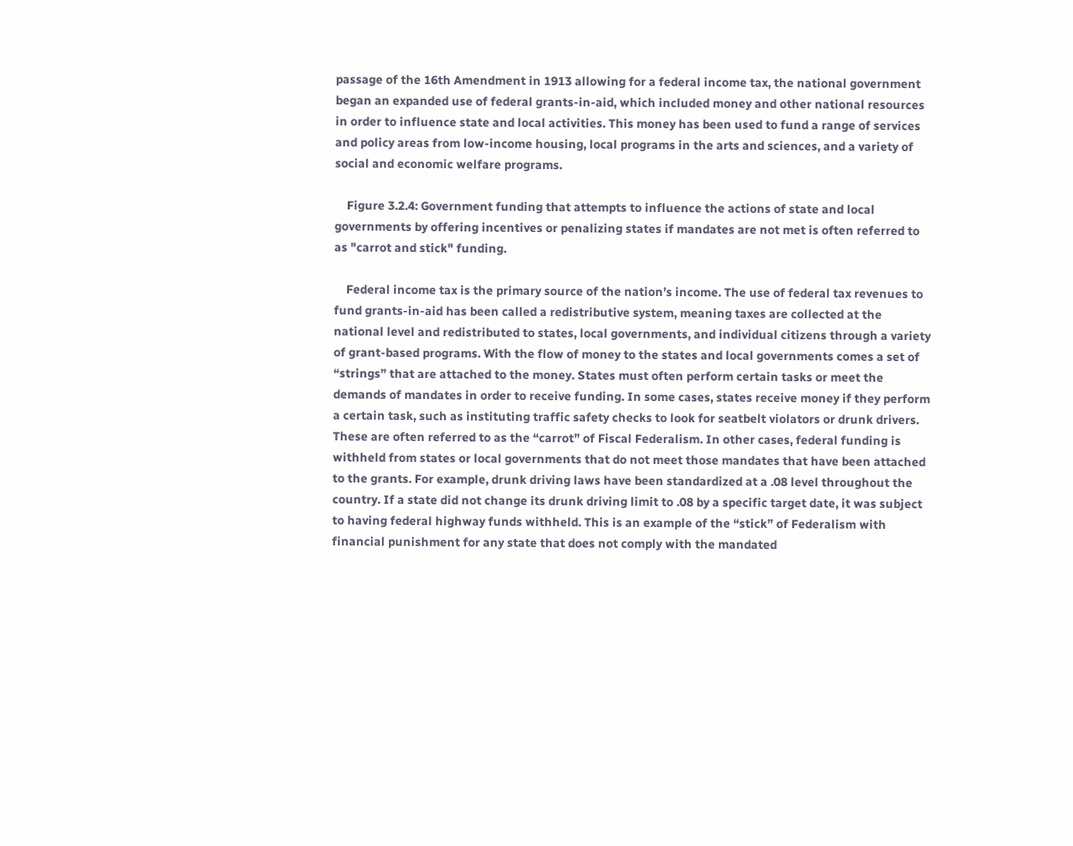passage of the 16th Amendment in 1913 allowing for a federal income tax, the national government began an expanded use of federal grants-in-aid, which included money and other national resources in order to influence state and local activities. This money has been used to fund a range of services and policy areas from low-income housing, local programs in the arts and sciences, and a variety of social and economic welfare programs.

    Figure 3.2.4: Government funding that attempts to influence the actions of state and local governments by offering incentives or penalizing states if mandates are not met is often referred to as "carrot and stick" funding.

    Federal income tax is the primary source of the nation’s income. The use of federal tax revenues to fund grants-in-aid has been called a redistributive system, meaning taxes are collected at the national level and redistributed to states, local governments, and individual citizens through a variety of grant-based programs. With the flow of money to the states and local governments comes a set of “strings” that are attached to the money. States must often perform certain tasks or meet the demands of mandates in order to receive funding. In some cases, states receive money if they perform a certain task, such as instituting traffic safety checks to look for seatbelt violators or drunk drivers. These are often referred to as the “carrot” of Fiscal Federalism. In other cases, federal funding is withheld from states or local governments that do not meet those mandates that have been attached to the grants. For example, drunk driving laws have been standardized at a .08 level throughout the country. If a state did not change its drunk driving limit to .08 by a specific target date, it was subject to having federal highway funds withheld. This is an example of the “stick” of Federalism with financial punishment for any state that does not comply with the mandated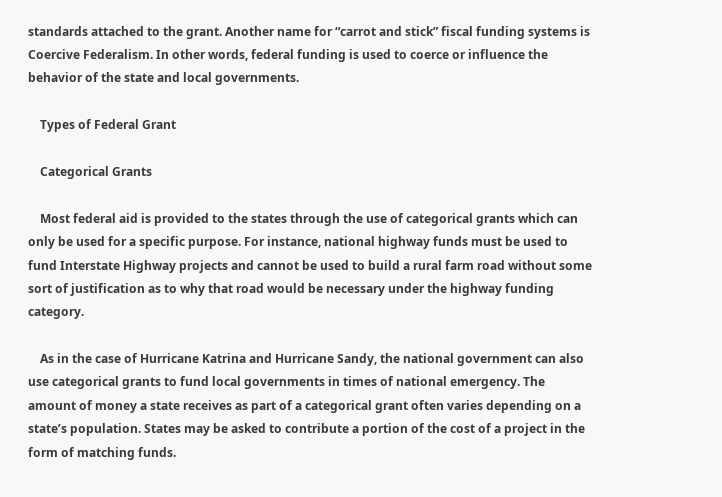standards attached to the grant. Another name for “carrot and stick” fiscal funding systems is Coercive Federalism. In other words, federal funding is used to coerce or influence the behavior of the state and local governments.

    Types of Federal Grant

    Categorical Grants

    Most federal aid is provided to the states through the use of categorical grants which can only be used for a specific purpose. For instance, national highway funds must be used to fund Interstate Highway projects and cannot be used to build a rural farm road without some sort of justification as to why that road would be necessary under the highway funding category.

    As in the case of Hurricane Katrina and Hurricane Sandy, the national government can also use categorical grants to fund local governments in times of national emergency. The amount of money a state receives as part of a categorical grant often varies depending on a state’s population. States may be asked to contribute a portion of the cost of a project in the form of matching funds.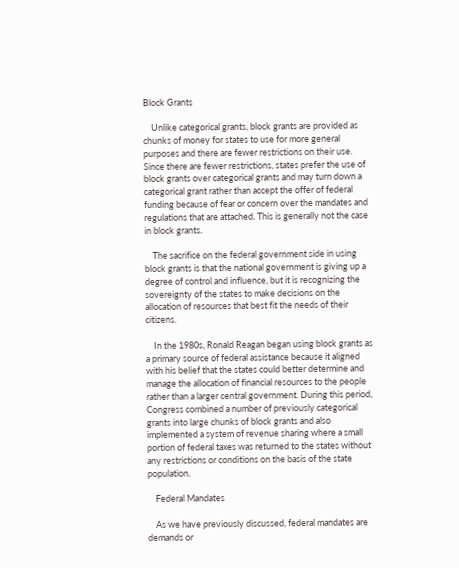Block Grants

    Unlike categorical grants, block grants are provided as chunks of money for states to use for more general purposes and there are fewer restrictions on their use. Since there are fewer restrictions, states prefer the use of block grants over categorical grants and may turn down a categorical grant rather than accept the offer of federal funding because of fear or concern over the mandates and regulations that are attached. This is generally not the case in block grants.

    The sacrifice on the federal government side in using block grants is that the national government is giving up a degree of control and influence, but it is recognizing the sovereignty of the states to make decisions on the allocation of resources that best fit the needs of their citizens.

    In the 1980s, Ronald Reagan began using block grants as a primary source of federal assistance because it aligned with his belief that the states could better determine and manage the allocation of financial resources to the people rather than a larger central government. During this period, Congress combined a number of previously categorical grants into large chunks of block grants and also implemented a system of revenue sharing where a small portion of federal taxes was returned to the states without any restrictions or conditions on the basis of the state population.

    Federal Mandates

    As we have previously discussed, federal mandates are demands or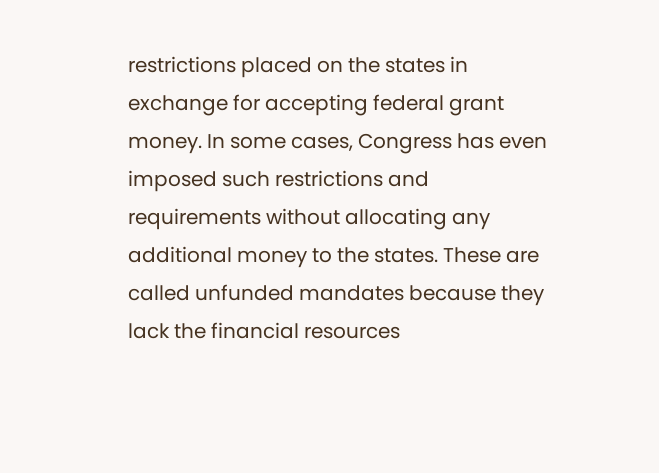restrictions placed on the states in exchange for accepting federal grant money. In some cases, Congress has even imposed such restrictions and requirements without allocating any additional money to the states. These are called unfunded mandates because they lack the financial resources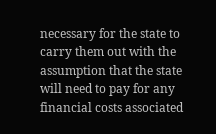necessary for the state to carry them out with the assumption that the state will need to pay for any financial costs associated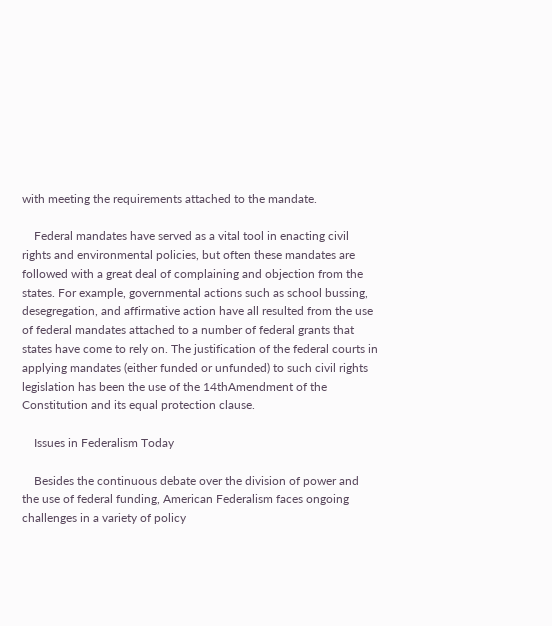with meeting the requirements attached to the mandate.

    Federal mandates have served as a vital tool in enacting civil rights and environmental policies, but often these mandates are followed with a great deal of complaining and objection from the states. For example, governmental actions such as school bussing, desegregation, and affirmative action have all resulted from the use of federal mandates attached to a number of federal grants that states have come to rely on. The justification of the federal courts in applying mandates (either funded or unfunded) to such civil rights legislation has been the use of the 14thAmendment of the Constitution and its equal protection clause.

    Issues in Federalism Today

    Besides the continuous debate over the division of power and the use of federal funding, American Federalism faces ongoing challenges in a variety of policy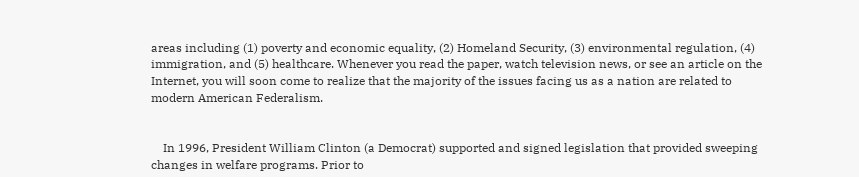areas including (1) poverty and economic equality, (2) Homeland Security, (3) environmental regulation, (4) immigration, and (5) healthcare. Whenever you read the paper, watch television news, or see an article on the Internet, you will soon come to realize that the majority of the issues facing us as a nation are related to modern American Federalism.


    In 1996, President William Clinton (a Democrat) supported and signed legislation that provided sweeping changes in welfare programs. Prior to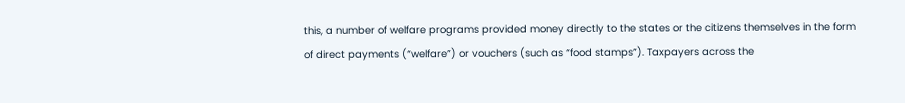this, a number of welfare programs provided money directly to the states or the citizens themselves in the form of direct payments (“welfare”) or vouchers (such as “food stamps”). Taxpayers across the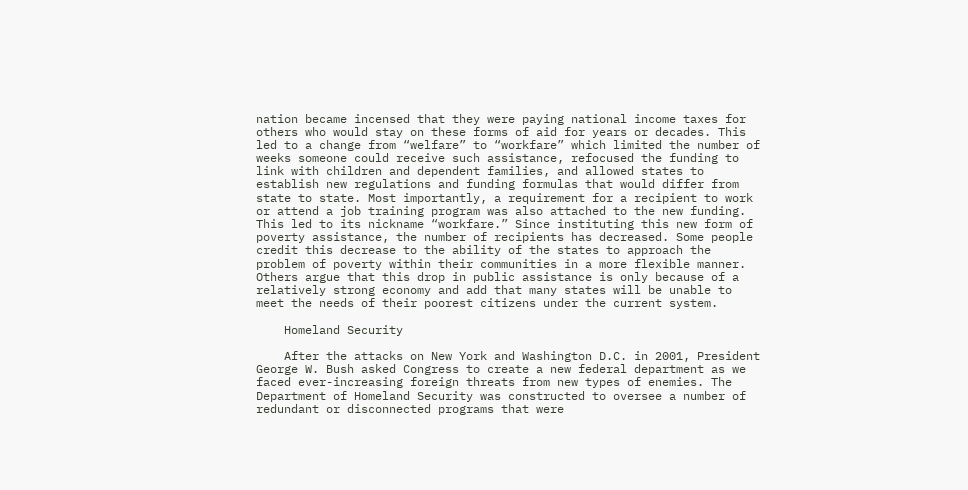nation became incensed that they were paying national income taxes for others who would stay on these forms of aid for years or decades. This led to a change from “welfare” to “workfare” which limited the number of weeks someone could receive such assistance, refocused the funding to link with children and dependent families, and allowed states to establish new regulations and funding formulas that would differ from state to state. Most importantly, a requirement for a recipient to work or attend a job training program was also attached to the new funding. This led to its nickname “workfare.” Since instituting this new form of poverty assistance, the number of recipients has decreased. Some people credit this decrease to the ability of the states to approach the problem of poverty within their communities in a more flexible manner. Others argue that this drop in public assistance is only because of a relatively strong economy and add that many states will be unable to meet the needs of their poorest citizens under the current system.

    Homeland Security

    After the attacks on New York and Washington D.C. in 2001, President George W. Bush asked Congress to create a new federal department as we faced ever-increasing foreign threats from new types of enemies. The Department of Homeland Security was constructed to oversee a number of redundant or disconnected programs that were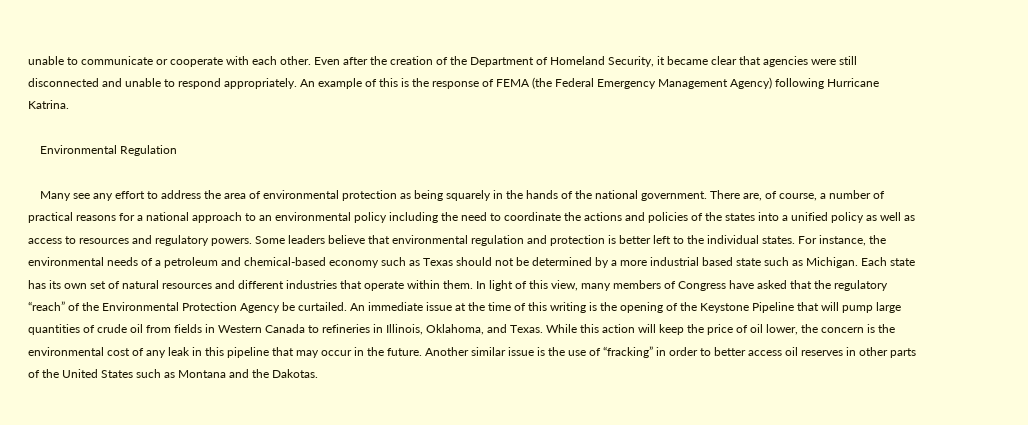unable to communicate or cooperate with each other. Even after the creation of the Department of Homeland Security, it became clear that agencies were still disconnected and unable to respond appropriately. An example of this is the response of FEMA (the Federal Emergency Management Agency) following Hurricane Katrina.

    Environmental Regulation

    Many see any effort to address the area of environmental protection as being squarely in the hands of the national government. There are, of course, a number of practical reasons for a national approach to an environmental policy including the need to coordinate the actions and policies of the states into a unified policy as well as access to resources and regulatory powers. Some leaders believe that environmental regulation and protection is better left to the individual states. For instance, the environmental needs of a petroleum and chemical-based economy such as Texas should not be determined by a more industrial based state such as Michigan. Each state has its own set of natural resources and different industries that operate within them. In light of this view, many members of Congress have asked that the regulatory “reach” of the Environmental Protection Agency be curtailed. An immediate issue at the time of this writing is the opening of the Keystone Pipeline that will pump large quantities of crude oil from fields in Western Canada to refineries in Illinois, Oklahoma, and Texas. While this action will keep the price of oil lower, the concern is the environmental cost of any leak in this pipeline that may occur in the future. Another similar issue is the use of “fracking” in order to better access oil reserves in other parts of the United States such as Montana and the Dakotas.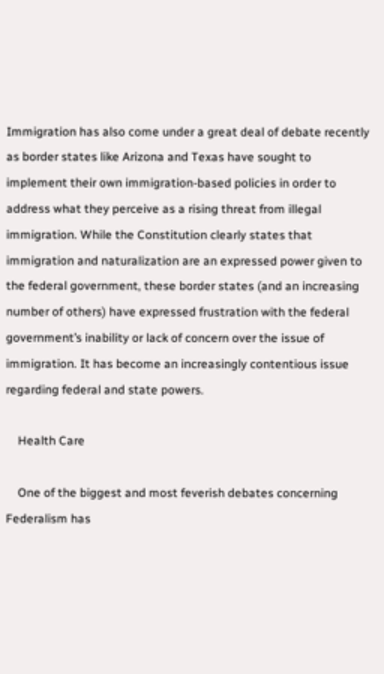Immigration has also come under a great deal of debate recently as border states like Arizona and Texas have sought to implement their own immigration-based policies in order to address what they perceive as a rising threat from illegal immigration. While the Constitution clearly states that immigration and naturalization are an expressed power given to the federal government, these border states (and an increasing number of others) have expressed frustration with the federal government’s inability or lack of concern over the issue of immigration. It has become an increasingly contentious issue regarding federal and state powers.

    Health Care

    One of the biggest and most feverish debates concerning Federalism has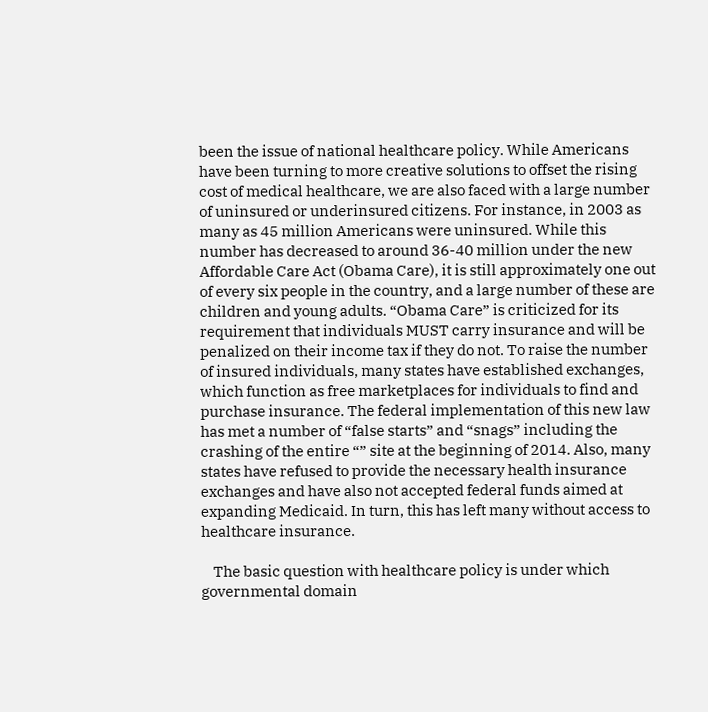been the issue of national healthcare policy. While Americans have been turning to more creative solutions to offset the rising cost of medical healthcare, we are also faced with a large number of uninsured or underinsured citizens. For instance, in 2003 as many as 45 million Americans were uninsured. While this number has decreased to around 36-40 million under the new Affordable Care Act (Obama Care), it is still approximately one out of every six people in the country, and a large number of these are children and young adults. “Obama Care” is criticized for its requirement that individuals MUST carry insurance and will be penalized on their income tax if they do not. To raise the number of insured individuals, many states have established exchanges, which function as free marketplaces for individuals to find and purchase insurance. The federal implementation of this new law has met a number of “false starts” and “snags” including the crashing of the entire “” site at the beginning of 2014. Also, many states have refused to provide the necessary health insurance exchanges and have also not accepted federal funds aimed at expanding Medicaid. In turn, this has left many without access to healthcare insurance.

    The basic question with healthcare policy is under which governmental domain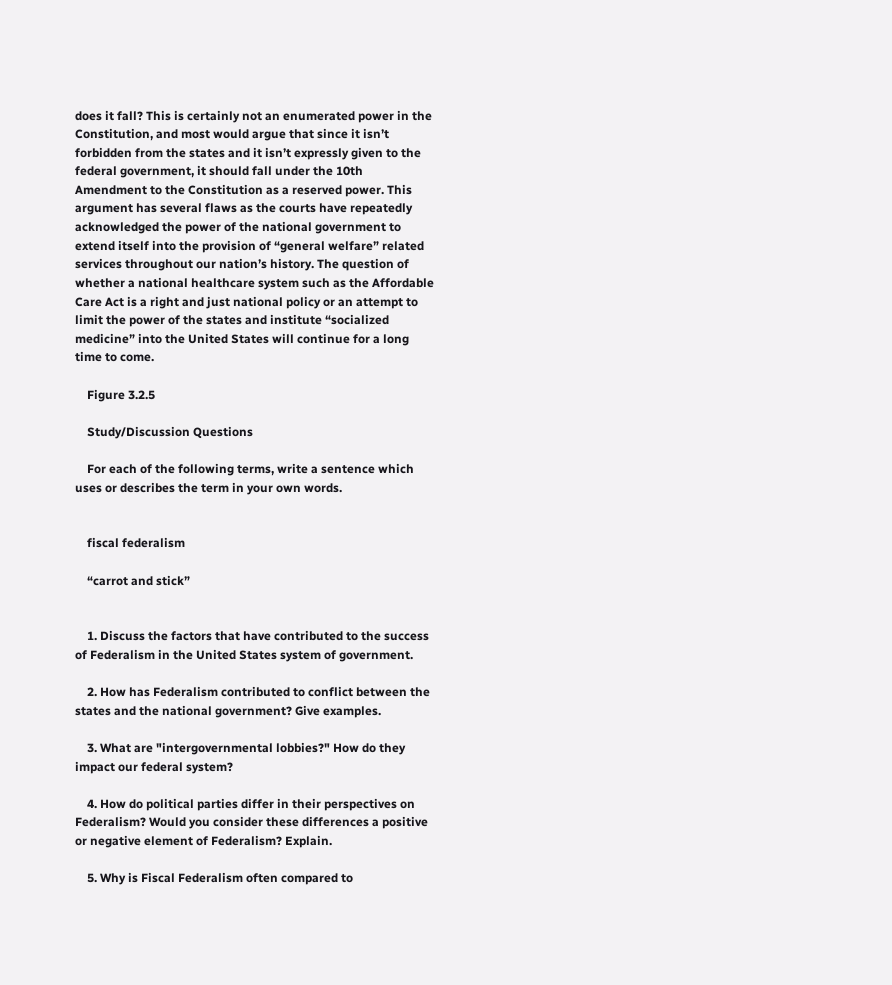does it fall? This is certainly not an enumerated power in the Constitution, and most would argue that since it isn’t forbidden from the states and it isn’t expressly given to the federal government, it should fall under the 10th Amendment to the Constitution as a reserved power. This argument has several flaws as the courts have repeatedly acknowledged the power of the national government to extend itself into the provision of “general welfare” related services throughout our nation’s history. The question of whether a national healthcare system such as the Affordable Care Act is a right and just national policy or an attempt to limit the power of the states and institute “socialized medicine” into the United States will continue for a long time to come.

    Figure 3.2.5

    Study/Discussion Questions

    For each of the following terms, write a sentence which uses or describes the term in your own words.


    fiscal federalism

    “carrot and stick”


    1. Discuss the factors that have contributed to the success of Federalism in the United States system of government.

    2. How has Federalism contributed to conflict between the states and the national government? Give examples.

    3. What are "intergovernmental lobbies?" How do they impact our federal system?

    4. How do political parties differ in their perspectives on Federalism? Would you consider these differences a positive or negative element of Federalism? Explain.

    5. Why is Fiscal Federalism often compared to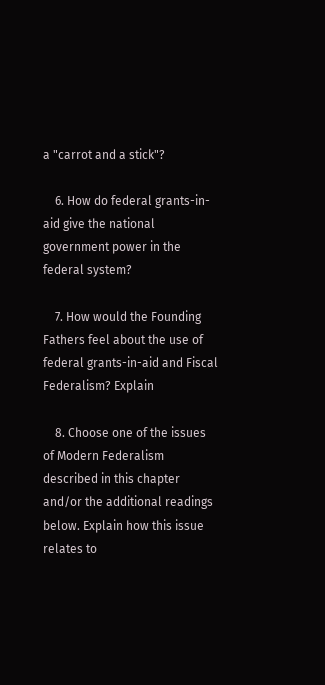a "carrot and a stick"?

    6. How do federal grants-in-aid give the national government power in the federal system?

    7. How would the Founding Fathers feel about the use of federal grants-in-aid and Fiscal Federalism? Explain

    8. Choose one of the issues of Modern Federalism described in this chapter and/or the additional readings below. Explain how this issue relates to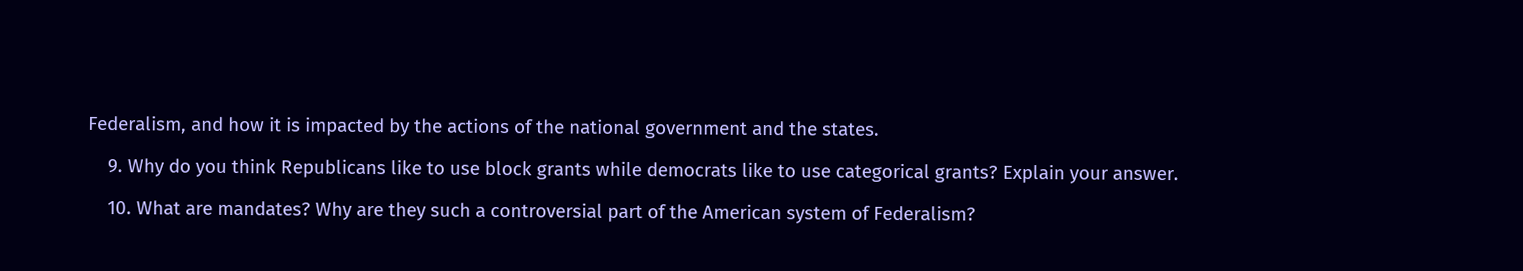Federalism, and how it is impacted by the actions of the national government and the states.

    9. Why do you think Republicans like to use block grants while democrats like to use categorical grants? Explain your answer.

    10. What are mandates? Why are they such a controversial part of the American system of Federalism?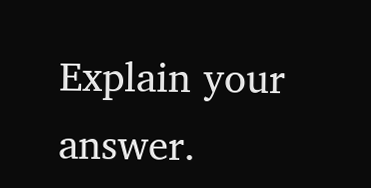Explain your answer.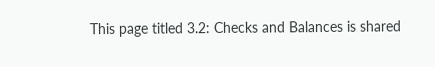This page titled 3.2: Checks and Balances is shared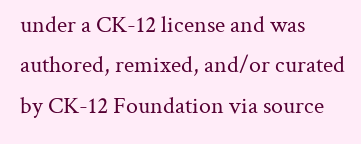under a CK-12 license and was authored, remixed, and/or curated by CK-12 Foundation via source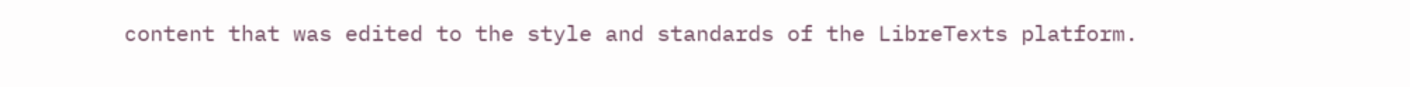content that was edited to the style and standards of the LibreTexts platform.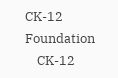CK-12 Foundation
    CK-12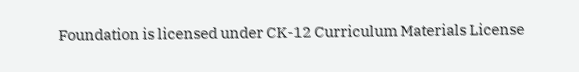Foundation is licensed under CK-12 Curriculum Materials License